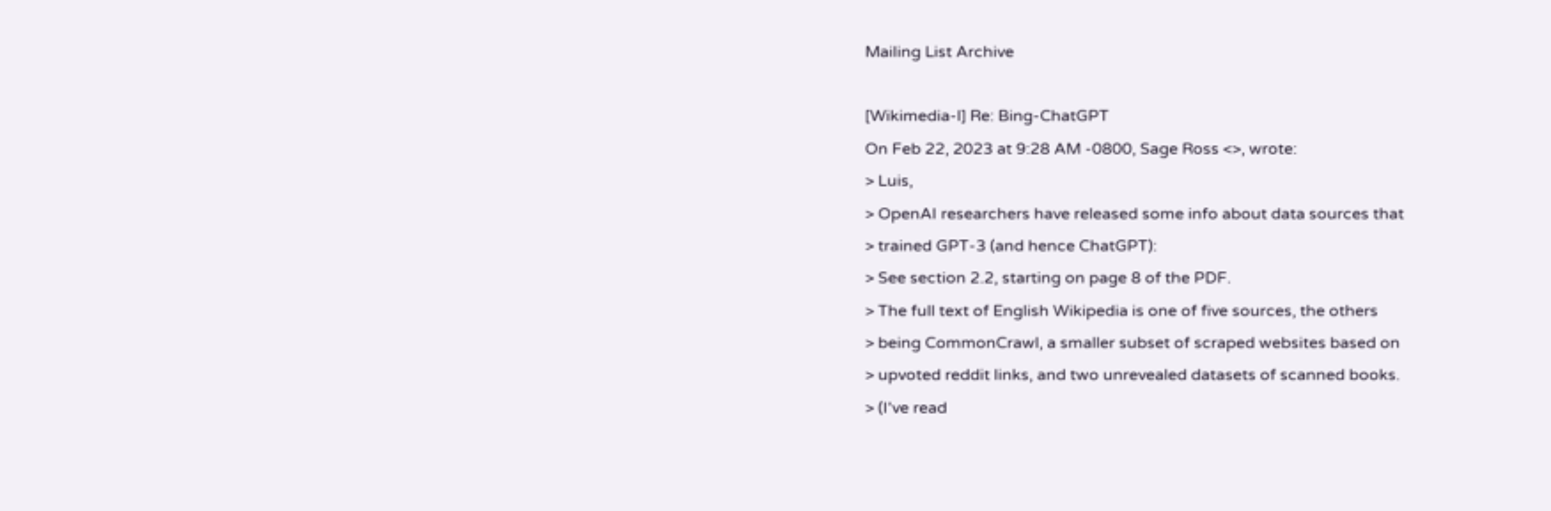Mailing List Archive

[Wikimedia-l] Re: Bing-ChatGPT
On Feb 22, 2023 at 9:28 AM -0800, Sage Ross <>, wrote:
> Luis,
> OpenAI researchers have released some info about data sources that
> trained GPT-3 (and hence ChatGPT):
> See section 2.2, starting on page 8 of the PDF.
> The full text of English Wikipedia is one of five sources, the others
> being CommonCrawl, a smaller subset of scraped websites based on
> upvoted reddit links, and two unrevealed datasets of scanned books.
> (I've read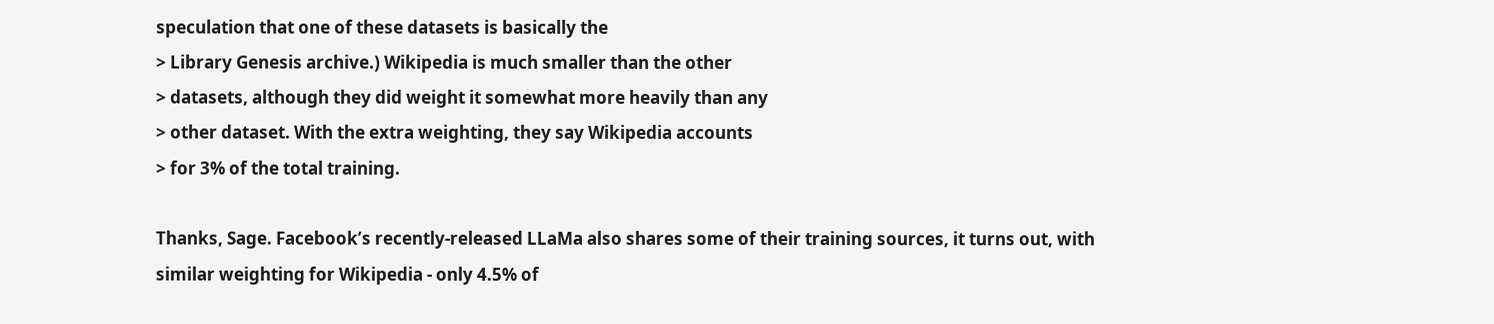speculation that one of these datasets is basically the
> Library Genesis archive.) Wikipedia is much smaller than the other
> datasets, although they did weight it somewhat more heavily than any
> other dataset. With the extra weighting, they say Wikipedia accounts
> for 3% of the total training.

Thanks, Sage. Facebook’s recently-released LLaMa also shares some of their training sources, it turns out, with similar weighting for Wikipedia - only 4.5% of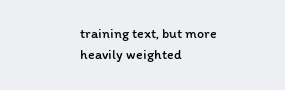training text, but more heavily weighted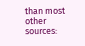than most other sources: